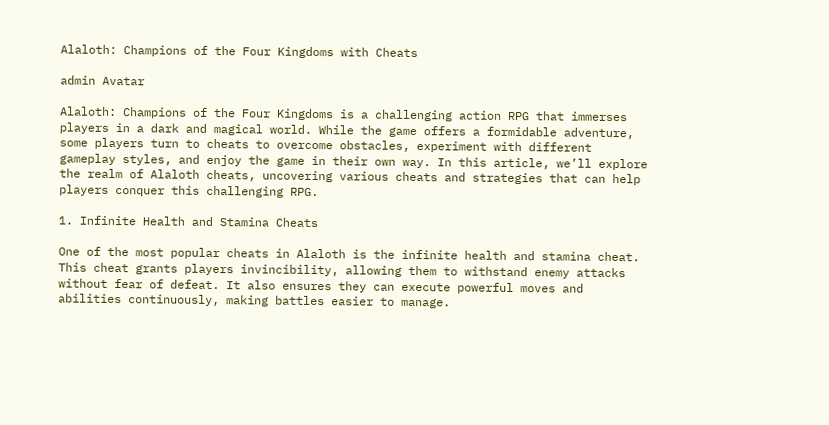Alaloth: Champions of the Four Kingdoms with Cheats

admin Avatar

Alaloth: Champions of the Four Kingdoms is a challenging action RPG that immerses players in a dark and magical world. While the game offers a formidable adventure, some players turn to cheats to overcome obstacles, experiment with different gameplay styles, and enjoy the game in their own way. In this article, we’ll explore the realm of Alaloth cheats, uncovering various cheats and strategies that can help players conquer this challenging RPG.

1. Infinite Health and Stamina Cheats

One of the most popular cheats in Alaloth is the infinite health and stamina cheat. This cheat grants players invincibility, allowing them to withstand enemy attacks without fear of defeat. It also ensures they can execute powerful moves and abilities continuously, making battles easier to manage.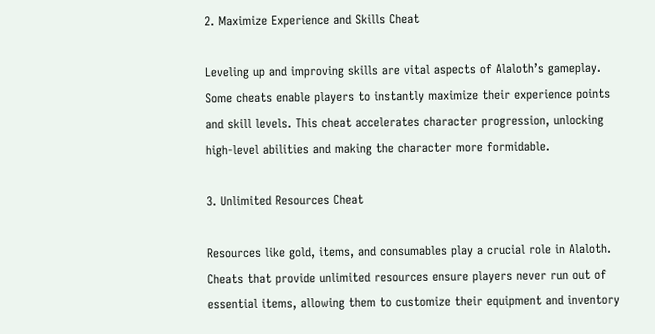2. Maximize Experience and Skills Cheat

Leveling up and improving skills are vital aspects of Alaloth’s gameplay. Some cheats enable players to instantly maximize their experience points and skill levels. This cheat accelerates character progression, unlocking high-level abilities and making the character more formidable.

3. Unlimited Resources Cheat

Resources like gold, items, and consumables play a crucial role in Alaloth. Cheats that provide unlimited resources ensure players never run out of essential items, allowing them to customize their equipment and inventory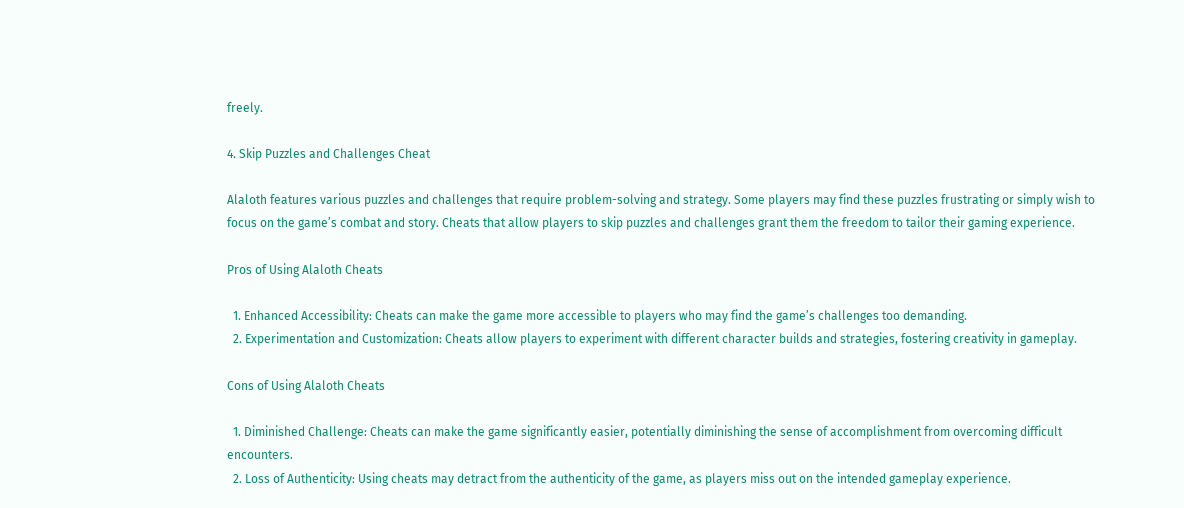freely.

4. Skip Puzzles and Challenges Cheat

Alaloth features various puzzles and challenges that require problem-solving and strategy. Some players may find these puzzles frustrating or simply wish to focus on the game’s combat and story. Cheats that allow players to skip puzzles and challenges grant them the freedom to tailor their gaming experience.

Pros of Using Alaloth Cheats

  1. Enhanced Accessibility: Cheats can make the game more accessible to players who may find the game’s challenges too demanding.
  2. Experimentation and Customization: Cheats allow players to experiment with different character builds and strategies, fostering creativity in gameplay.

Cons of Using Alaloth Cheats

  1. Diminished Challenge: Cheats can make the game significantly easier, potentially diminishing the sense of accomplishment from overcoming difficult encounters.
  2. Loss of Authenticity: Using cheats may detract from the authenticity of the game, as players miss out on the intended gameplay experience.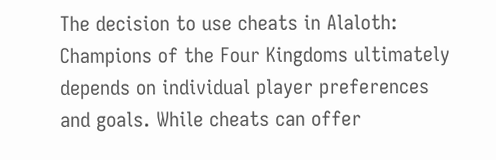The decision to use cheats in Alaloth: Champions of the Four Kingdoms ultimately depends on individual player preferences and goals. While cheats can offer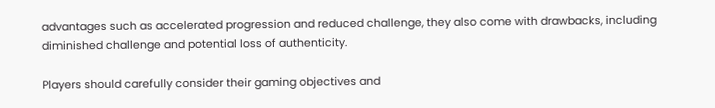advantages such as accelerated progression and reduced challenge, they also come with drawbacks, including diminished challenge and potential loss of authenticity.

Players should carefully consider their gaming objectives and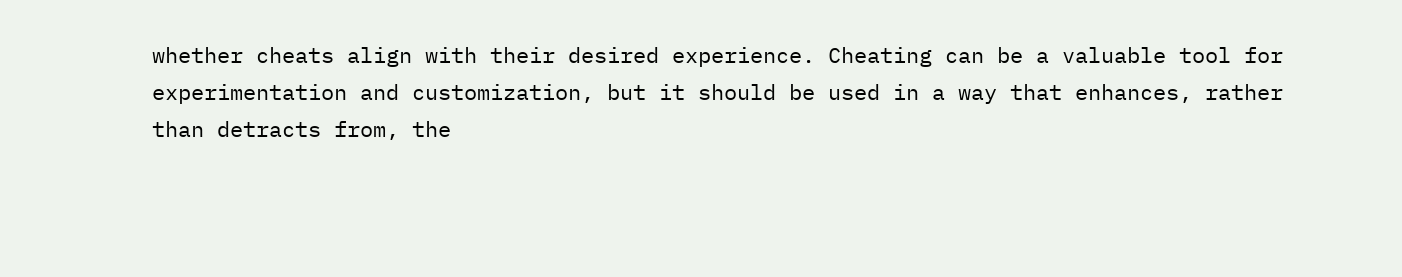whether cheats align with their desired experience. Cheating can be a valuable tool for experimentation and customization, but it should be used in a way that enhances, rather than detracts from, the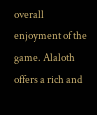overall enjoyment of the game. Alaloth offers a rich and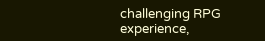challenging RPG experience,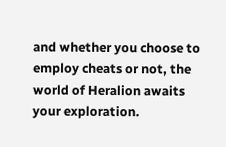and whether you choose to employ cheats or not, the world of Heralion awaits your exploration.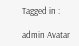Tagged in :

admin Avatar